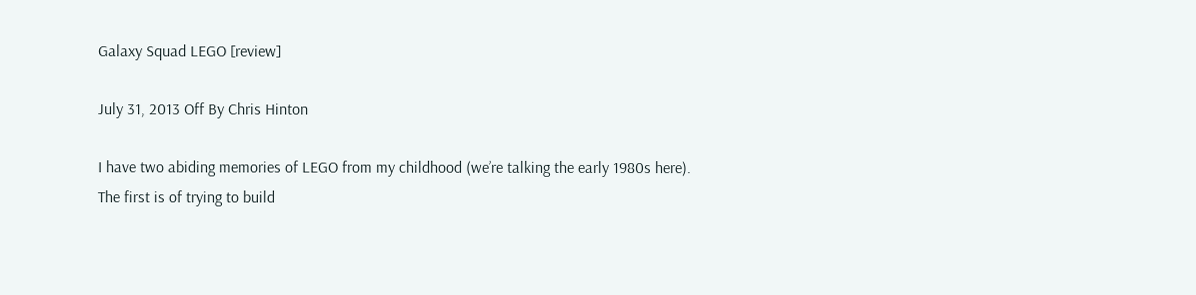Galaxy Squad LEGO [review]

July 31, 2013 Off By Chris Hinton

I have two abiding memories of LEGO from my childhood (we’re talking the early 1980s here).
The first is of trying to build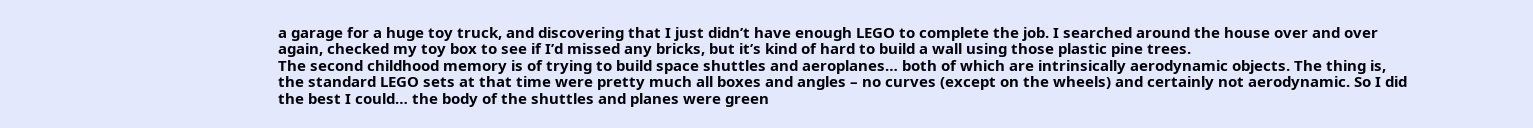a garage for a huge toy truck, and discovering that I just didn’t have enough LEGO to complete the job. I searched around the house over and over again, checked my toy box to see if I’d missed any bricks, but it’s kind of hard to build a wall using those plastic pine trees.
The second childhood memory is of trying to build space shuttles and aeroplanes… both of which are intrinsically aerodynamic objects. The thing is, the standard LEGO sets at that time were pretty much all boxes and angles – no curves (except on the wheels) and certainly not aerodynamic. So I did the best I could… the body of the shuttles and planes were green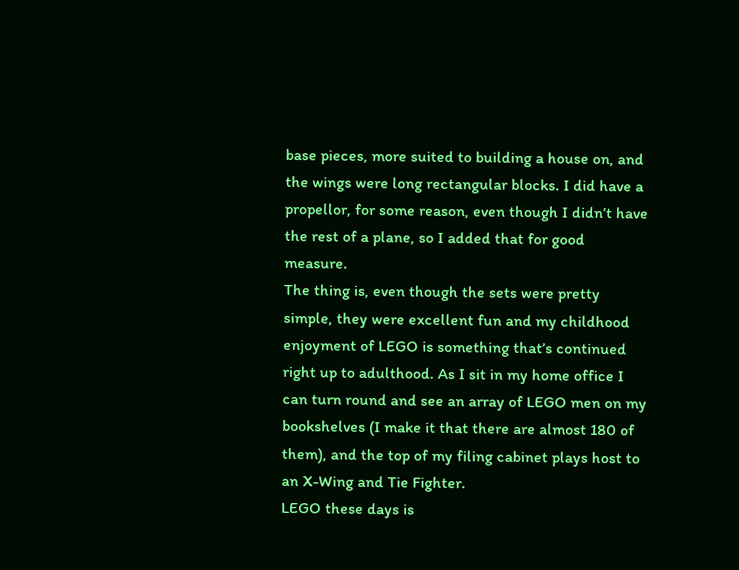base pieces, more suited to building a house on, and the wings were long rectangular blocks. I did have a propellor, for some reason, even though I didn’t have the rest of a plane, so I added that for good measure.
The thing is, even though the sets were pretty simple, they were excellent fun and my childhood enjoyment of LEGO is something that’s continued right up to adulthood. As I sit in my home office I can turn round and see an array of LEGO men on my bookshelves (I make it that there are almost 180 of them), and the top of my filing cabinet plays host to an X-Wing and Tie Fighter.
LEGO these days is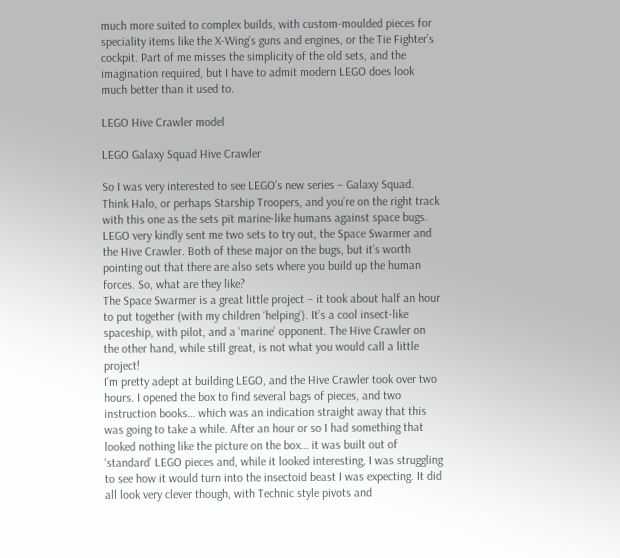much more suited to complex builds, with custom-moulded pieces for speciality items like the X-Wing’s guns and engines, or the Tie Fighter’s cockpit. Part of me misses the simplicity of the old sets, and the imagination required, but I have to admit modern LEGO does look much better than it used to.

LEGO Hive Crawler model

LEGO Galaxy Squad Hive Crawler

So I was very interested to see LEGO’s new series – Galaxy Squad. Think Halo, or perhaps Starship Troopers, and you’re on the right track with this one as the sets pit marine-like humans against space bugs. LEGO very kindly sent me two sets to try out, the Space Swarmer and the Hive Crawler. Both of these major on the bugs, but it’s worth pointing out that there are also sets where you build up the human forces. So, what are they like?
The Space Swarmer is a great little project – it took about half an hour to put together (with my children ‘helping’). It’s a cool insect-like spaceship, with pilot, and a ‘marine’ opponent. The Hive Crawler on the other hand, while still great, is not what you would call a little project!
I’m pretty adept at building LEGO, and the Hive Crawler took over two hours. I opened the box to find several bags of pieces, and two instruction books… which was an indication straight away that this was going to take a while. After an hour or so I had something that looked nothing like the picture on the box… it was built out of ‘standard’ LEGO pieces and, while it looked interesting, I was struggling to see how it would turn into the insectoid beast I was expecting. It did all look very clever though, with Technic style pivots and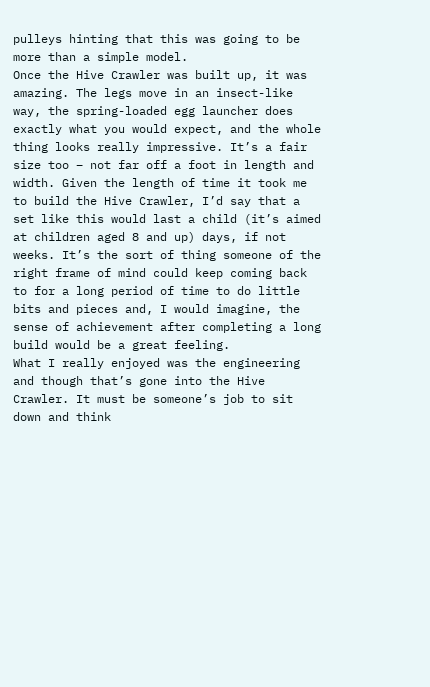pulleys hinting that this was going to be more than a simple model.
Once the Hive Crawler was built up, it was amazing. The legs move in an insect-like way, the spring-loaded egg launcher does exactly what you would expect, and the whole thing looks really impressive. It’s a fair size too – not far off a foot in length and width. Given the length of time it took me to build the Hive Crawler, I’d say that a set like this would last a child (it’s aimed at children aged 8 and up) days, if not weeks. It’s the sort of thing someone of the right frame of mind could keep coming back to for a long period of time to do little bits and pieces and, I would imagine, the sense of achievement after completing a long build would be a great feeling.
What I really enjoyed was the engineering and though that’s gone into the Hive Crawler. It must be someone’s job to sit down and think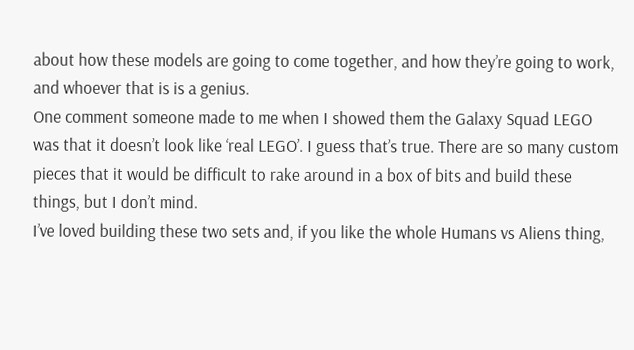about how these models are going to come together, and how they’re going to work, and whoever that is is a genius.
One comment someone made to me when I showed them the Galaxy Squad LEGO was that it doesn’t look like ‘real LEGO’. I guess that’s true. There are so many custom pieces that it would be difficult to rake around in a box of bits and build these things, but I don’t mind.
I’ve loved building these two sets and, if you like the whole Humans vs Aliens thing,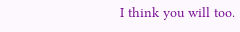I think you will too.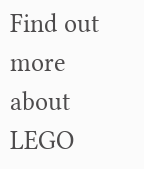Find out more about LEGO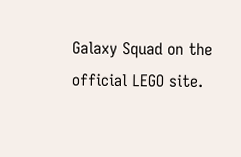Galaxy Squad on the official LEGO site.